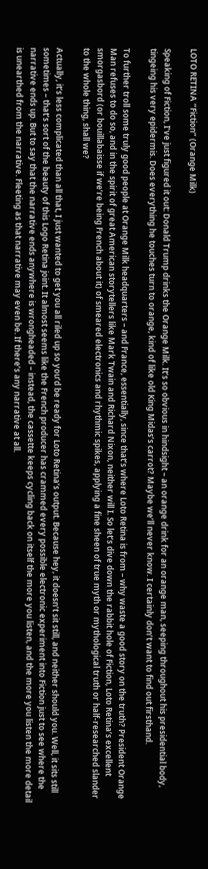LOTO RETINA “Fiction” (Orange Milk)

Speaking of Fiction, I’ve just figured it out: Donald Trump drinks the Orange Milk. It’s so obvious in hindsight – an orange drink for an orange man, seeping throughout his presidential body, tingeing his very epidermis. Does everything he touches turn to orange, kind of like old King Midas’s carrot? Maybe we’ll never know. I certainly don’t want to find out firsthand.

To further troll some truly good people at Orange Milk headquarters – and France, essentially, since that’s where Loto Retina is from – why waste a good story on the truth? President Orange Man refuses to do so, and in the spirit of great American storytellers like Mark Twain and Richard Nixon, neither will I. So let’s dive down the rabbit hole of Fiction, Loto Retina’s excellent smorgasbord (or bouillabaisse if we’re being French about it) of smeared electronics and rhythmic spikes, applying a fine sheen of true myth or mythological truth or half-researched slander to the whole thing, shall we?

Actually, it’s less complicated than all that, I just wanted to get you all riled up so you’d be ready for Loto Retina’s output. Because hey, it doesn’t sit still, and neither should you. Well, it sits still sometimes – that’s sort of the beauty of this Logo Retina joint. It almost seems like the French producer has crammed every possible electronic experiment into Fiction just to see where the narrative ends up. But to say that the narrative ends anywhere is wrongheaded – instead, the cassette keeps cycling back on itself the more you listen, and the more you listen the more detail is unearthed from the narrative. Fleeting as that narrative may even be. If there’s any narrative at all.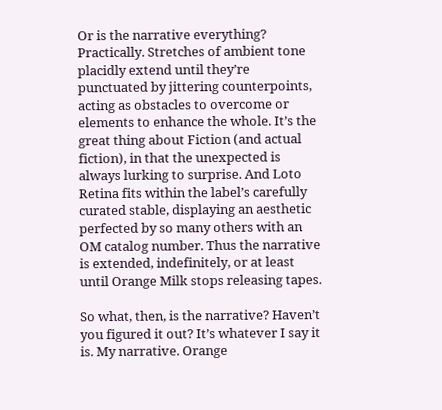Or is the narrative everything? Practically. Stretches of ambient tone placidly extend until they’re punctuated by jittering counterpoints, acting as obstacles to overcome or elements to enhance the whole. It’s the great thing about Fiction (and actual fiction), in that the unexpected is always lurking to surprise. And Loto Retina fits within the label’s carefully curated stable, displaying an aesthetic perfected by so many others with an OM catalog number. Thus the narrative is extended, indefinitely, or at least until Orange Milk stops releasing tapes.

So what, then, is the narrative? Haven’t you figured it out? It’s whatever I say it is. My narrative. Orange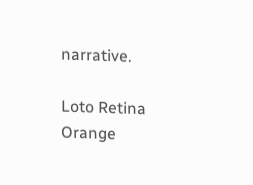narrative.

Loto Retina
Orange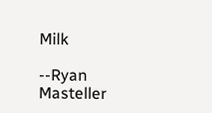Milk

--Ryan Masteller